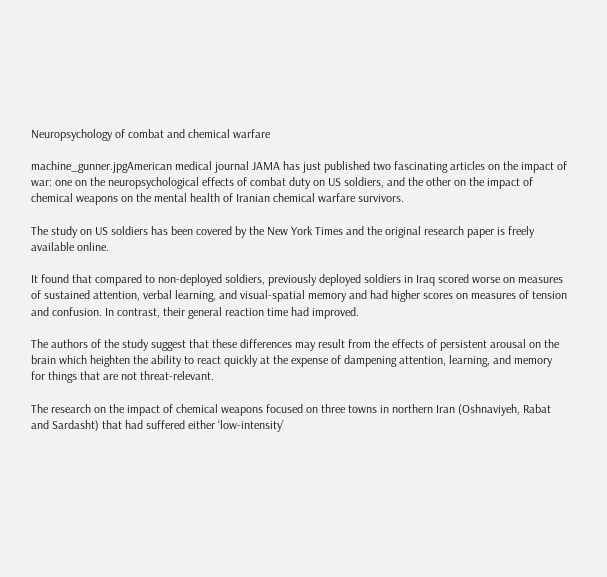Neuropsychology of combat and chemical warfare

machine_gunner.jpgAmerican medical journal JAMA has just published two fascinating articles on the impact of war: one on the neuropsychological effects of combat duty on US soldiers, and the other on the impact of chemical weapons on the mental health of Iranian chemical warfare survivors.

The study on US soldiers has been covered by the New York Times and the original research paper is freely available online.

It found that compared to non-deployed soldiers, previously deployed soldiers in Iraq scored worse on measures of sustained attention, verbal learning, and visual-spatial memory and had higher scores on measures of tension and confusion. In contrast, their general reaction time had improved.

The authors of the study suggest that these differences may result from the effects of persistent arousal on the brain which heighten the ability to react quickly at the expense of dampening attention, learning, and memory for things that are not threat-relevant.

The research on the impact of chemical weapons focused on three towns in northern Iran (Oshnaviyeh, Rabat and Sardasht) that had suffered either ‘low-intensity’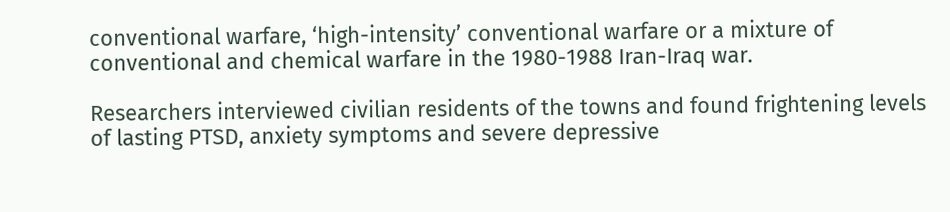conventional warfare, ‘high-intensity’ conventional warfare or a mixture of conventional and chemical warfare in the 1980-1988 Iran-Iraq war.

Researchers interviewed civilian residents of the towns and found frightening levels of lasting PTSD, anxiety symptoms and severe depressive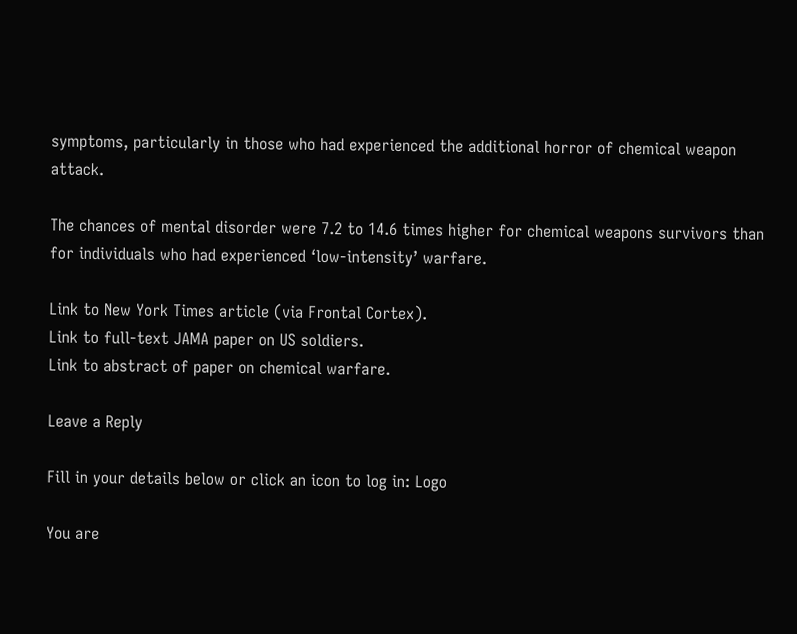symptoms, particularly in those who had experienced the additional horror of chemical weapon attack.

The chances of mental disorder were 7.2 to 14.6 times higher for chemical weapons survivors than for individuals who had experienced ‘low-intensity’ warfare.

Link to New York Times article (via Frontal Cortex).
Link to full-text JAMA paper on US soldiers.
Link to abstract of paper on chemical warfare.

Leave a Reply

Fill in your details below or click an icon to log in: Logo

You are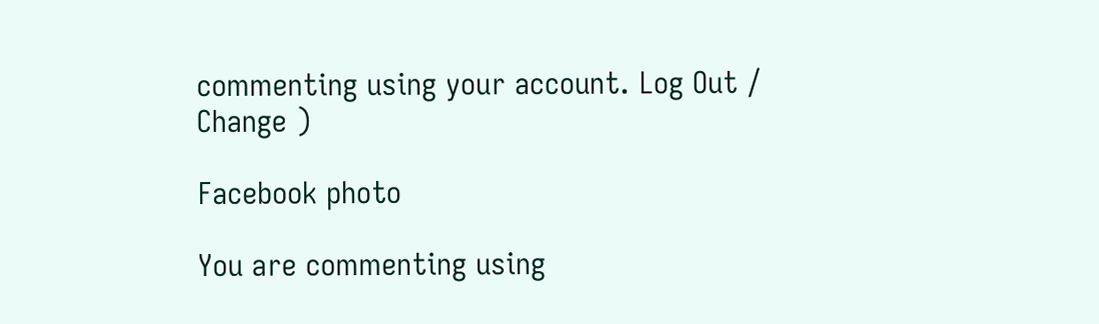commenting using your account. Log Out /  Change )

Facebook photo

You are commenting using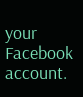your Facebook account.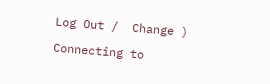Log Out /  Change )

Connecting to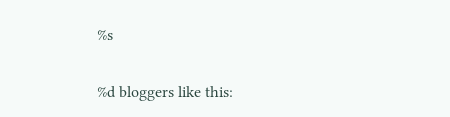%s

%d bloggers like this: